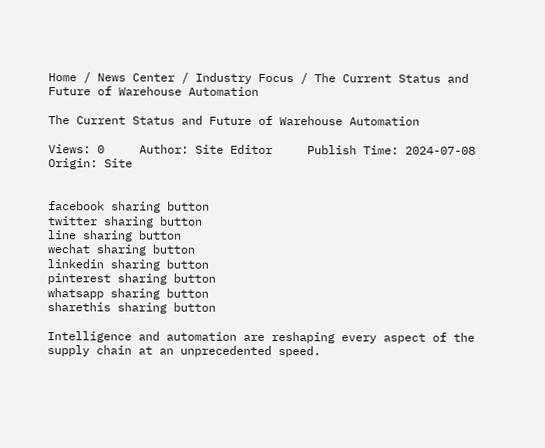Home / News Center / Industry Focus / The Current Status and Future of Warehouse Automation

The Current Status and Future of Warehouse Automation

Views: 0     Author: Site Editor     Publish Time: 2024-07-08      Origin: Site


facebook sharing button
twitter sharing button
line sharing button
wechat sharing button
linkedin sharing button
pinterest sharing button
whatsapp sharing button
sharethis sharing button

Intelligence and automation are reshaping every aspect of the supply chain at an unprecedented speed.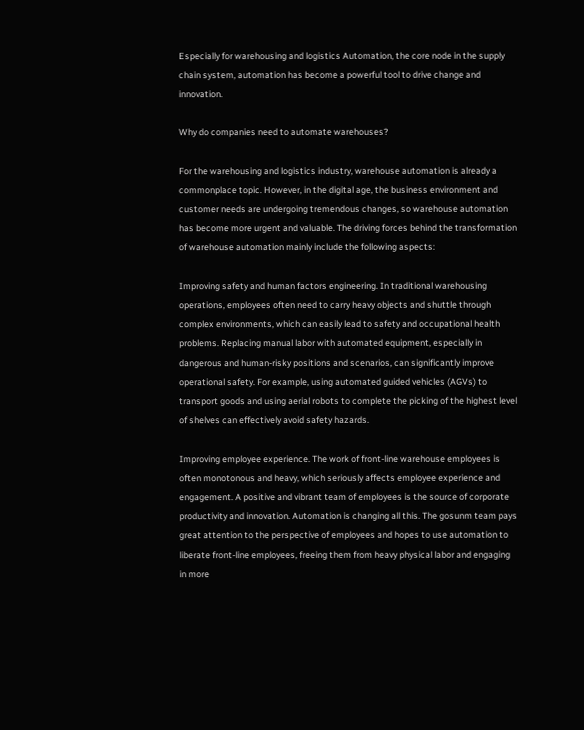Especially for warehousing and logistics Automation, the core node in the supply chain system, automation has become a powerful tool to drive change and innovation.

Why do companies need to automate warehouses?

For the warehousing and logistics industry, warehouse automation is already a commonplace topic. However, in the digital age, the business environment and customer needs are undergoing tremendous changes, so warehouse automation has become more urgent and valuable. The driving forces behind the transformation of warehouse automation mainly include the following aspects:

Improving safety and human factors engineering. In traditional warehousing operations, employees often need to carry heavy objects and shuttle through complex environments, which can easily lead to safety and occupational health problems. Replacing manual labor with automated equipment, especially in dangerous and human-risky positions and scenarios, can significantly improve operational safety. For example, using automated guided vehicles (AGVs) to transport goods and using aerial robots to complete the picking of the highest level of shelves can effectively avoid safety hazards.

Improving employee experience. The work of front-line warehouse employees is often monotonous and heavy, which seriously affects employee experience and engagement. A positive and vibrant team of employees is the source of corporate productivity and innovation. Automation is changing all this. The gosunm team pays great attention to the perspective of employees and hopes to use automation to liberate front-line employees, freeing them from heavy physical labor and engaging in more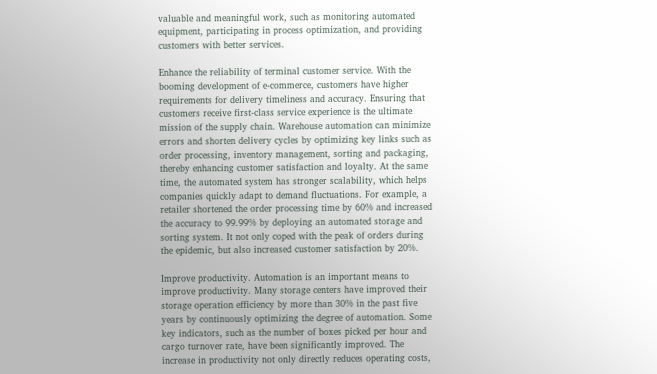valuable and meaningful work, such as monitoring automated equipment, participating in process optimization, and providing customers with better services.

Enhance the reliability of terminal customer service. With the booming development of e-commerce, customers have higher requirements for delivery timeliness and accuracy. Ensuring that customers receive first-class service experience is the ultimate mission of the supply chain. Warehouse automation can minimize errors and shorten delivery cycles by optimizing key links such as order processing, inventory management, sorting and packaging, thereby enhancing customer satisfaction and loyalty. At the same time, the automated system has stronger scalability, which helps companies quickly adapt to demand fluctuations. For example, a retailer shortened the order processing time by 60% and increased the accuracy to 99.99% by deploying an automated storage and sorting system. It not only coped with the peak of orders during the epidemic, but also increased customer satisfaction by 20%.

Improve productivity. Automation is an important means to improve productivity. Many storage centers have improved their storage operation efficiency by more than 30% in the past five years by continuously optimizing the degree of automation. Some key indicators, such as the number of boxes picked per hour and cargo turnover rate, have been significantly improved. The increase in productivity not only directly reduces operating costs,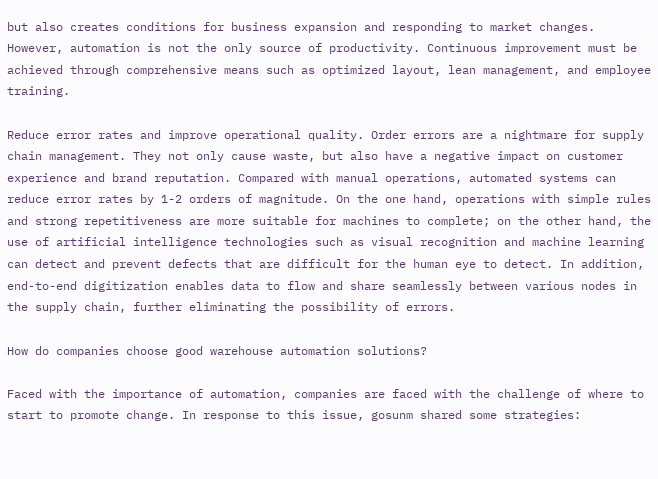but also creates conditions for business expansion and responding to market changes. However, automation is not the only source of productivity. Continuous improvement must be achieved through comprehensive means such as optimized layout, lean management, and employee training.

Reduce error rates and improve operational quality. Order errors are a nightmare for supply chain management. They not only cause waste, but also have a negative impact on customer experience and brand reputation. Compared with manual operations, automated systems can reduce error rates by 1-2 orders of magnitude. On the one hand, operations with simple rules and strong repetitiveness are more suitable for machines to complete; on the other hand, the use of artificial intelligence technologies such as visual recognition and machine learning can detect and prevent defects that are difficult for the human eye to detect. In addition, end-to-end digitization enables data to flow and share seamlessly between various nodes in the supply chain, further eliminating the possibility of errors.

How do companies choose good warehouse automation solutions?

Faced with the importance of automation, companies are faced with the challenge of where to start to promote change. In response to this issue, gosunm shared some strategies: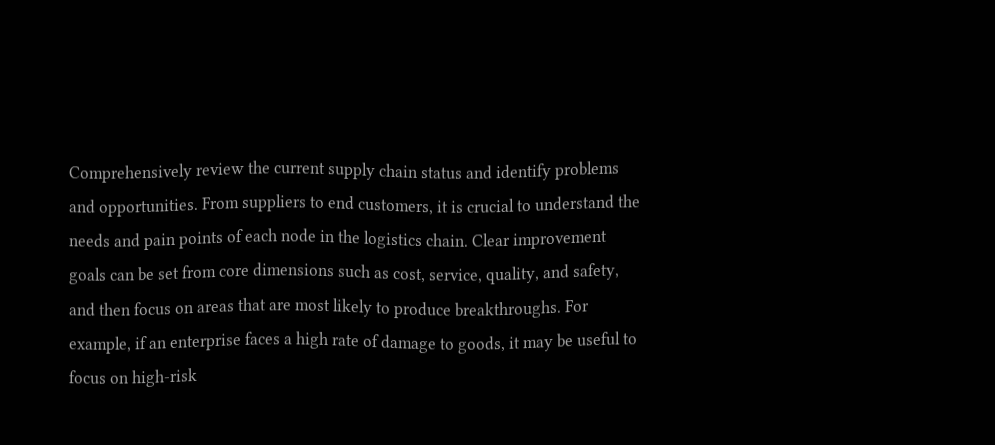Comprehensively review the current supply chain status and identify problems and opportunities. From suppliers to end customers, it is crucial to understand the needs and pain points of each node in the logistics chain. Clear improvement goals can be set from core dimensions such as cost, service, quality, and safety, and then focus on areas that are most likely to produce breakthroughs. For example, if an enterprise faces a high rate of damage to goods, it may be useful to focus on high-risk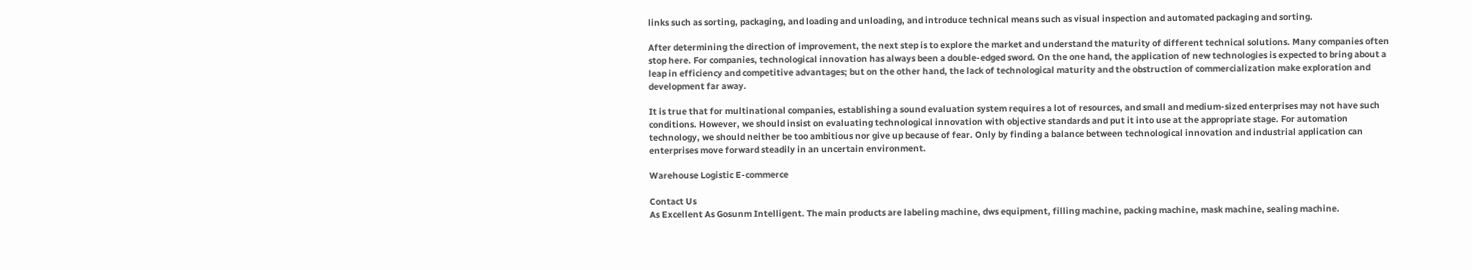links such as sorting, packaging, and loading and unloading, and introduce technical means such as visual inspection and automated packaging and sorting.

After determining the direction of improvement, the next step is to explore the market and understand the maturity of different technical solutions. Many companies often stop here. For companies, technological innovation has always been a double-edged sword. On the one hand, the application of new technologies is expected to bring about a leap in efficiency and competitive advantages; but on the other hand, the lack of technological maturity and the obstruction of commercialization make exploration and development far away.

It is true that for multinational companies, establishing a sound evaluation system requires a lot of resources, and small and medium-sized enterprises may not have such conditions. However, we should insist on evaluating technological innovation with objective standards and put it into use at the appropriate stage. For automation technology, we should neither be too ambitious nor give up because of fear. Only by finding a balance between technological innovation and industrial application can enterprises move forward steadily in an uncertain environment.

Warehouse Logistic E-commerce

Contact Us
As Excellent As Gosunm Intelligent. The main products are labeling machine, dws equipment, filling machine, packing machine, mask machine, sealing machine.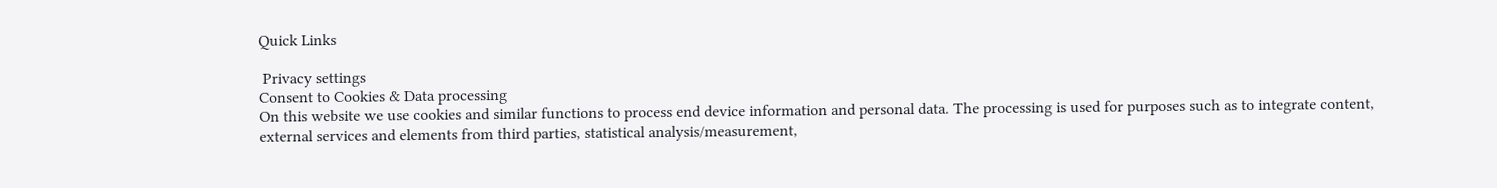Quick Links

 Privacy settings
Consent to Cookies & Data processing
On this website we use cookies and similar functions to process end device information and personal data. The processing is used for purposes such as to integrate content, external services and elements from third parties, statistical analysis/measurement,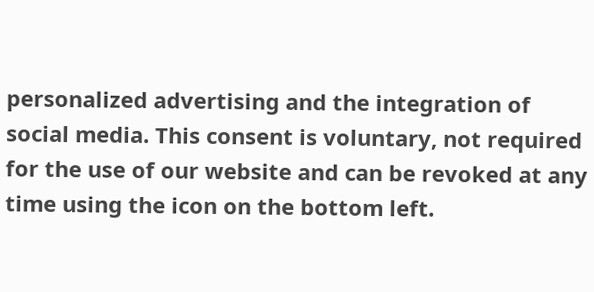personalized advertising and the integration of social media. This consent is voluntary, not required for the use of our website and can be revoked at any time using the icon on the bottom left.